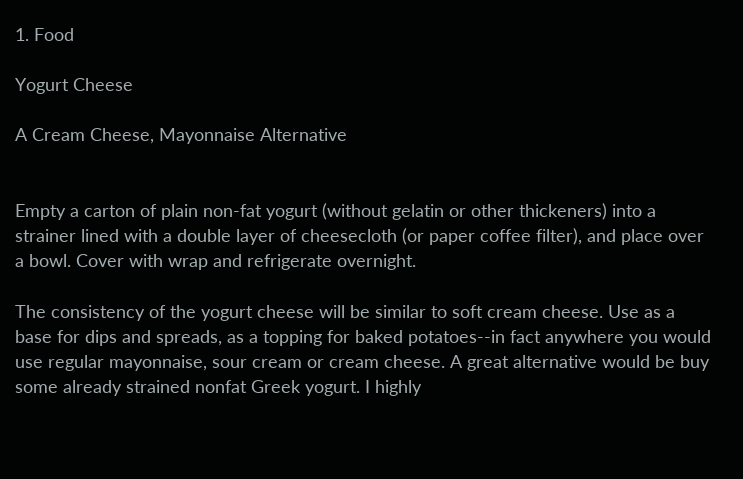1. Food

Yogurt Cheese

A Cream Cheese, Mayonnaise Alternative


Empty a carton of plain non-fat yogurt (without gelatin or other thickeners) into a strainer lined with a double layer of cheesecloth (or paper coffee filter), and place over a bowl. Cover with wrap and refrigerate overnight.

The consistency of the yogurt cheese will be similar to soft cream cheese. Use as a base for dips and spreads, as a topping for baked potatoes--in fact anywhere you would use regular mayonnaise, sour cream or cream cheese. A great alternative would be buy some already strained nonfat Greek yogurt. I highly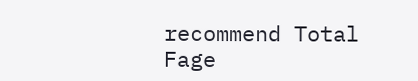recommend Total Fage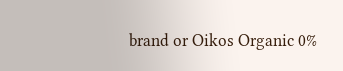brand or Oikos Organic 0%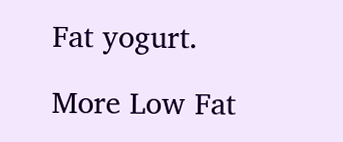Fat yogurt.

More Low Fat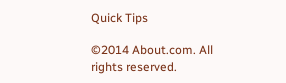Quick Tips

©2014 About.com. All rights reserved.